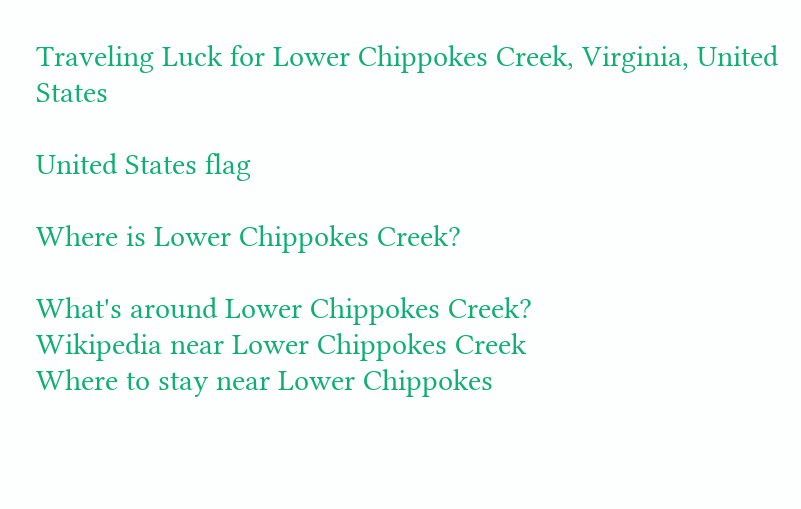Traveling Luck for Lower Chippokes Creek, Virginia, United States

United States flag

Where is Lower Chippokes Creek?

What's around Lower Chippokes Creek?
Wikipedia near Lower Chippokes Creek
Where to stay near Lower Chippokes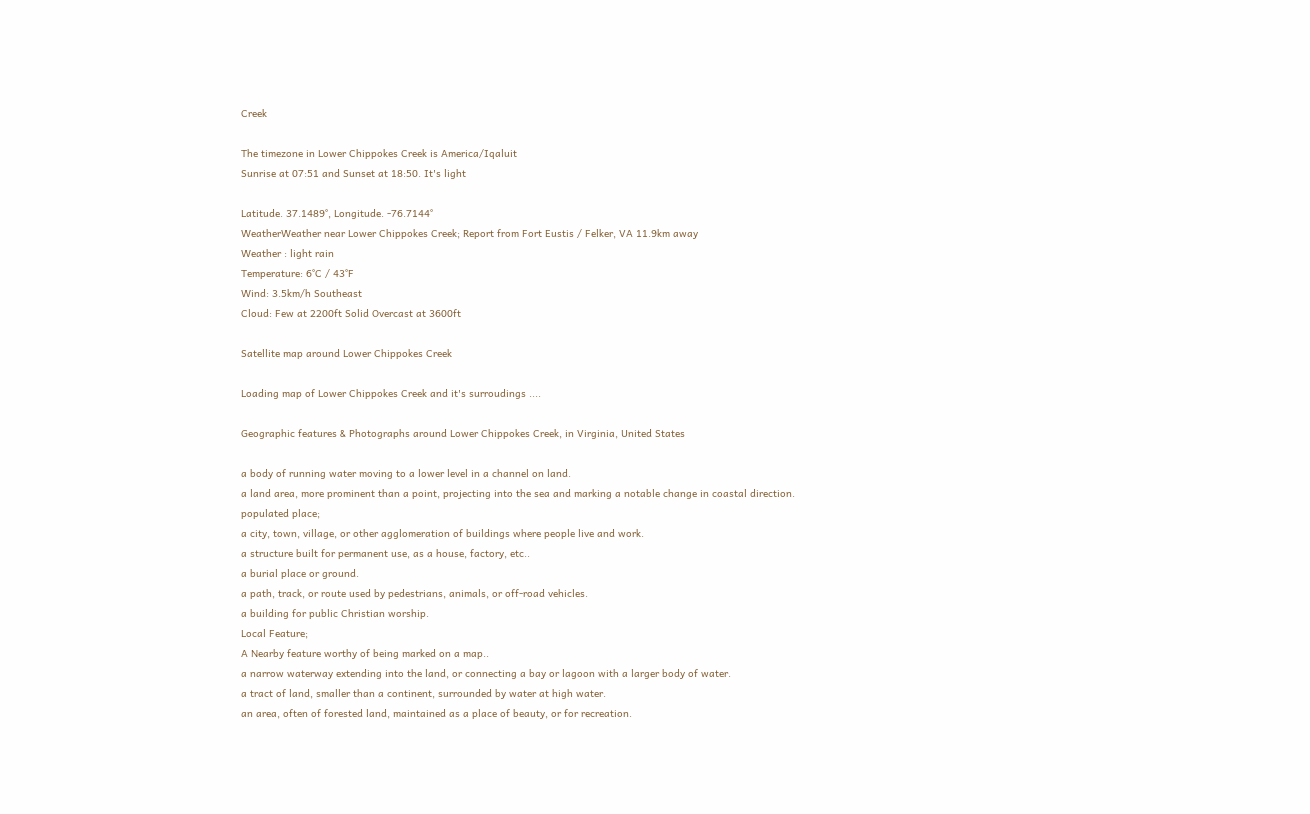Creek

The timezone in Lower Chippokes Creek is America/Iqaluit
Sunrise at 07:51 and Sunset at 18:50. It's light

Latitude. 37.1489°, Longitude. -76.7144°
WeatherWeather near Lower Chippokes Creek; Report from Fort Eustis / Felker, VA 11.9km away
Weather : light rain
Temperature: 6°C / 43°F
Wind: 3.5km/h Southeast
Cloud: Few at 2200ft Solid Overcast at 3600ft

Satellite map around Lower Chippokes Creek

Loading map of Lower Chippokes Creek and it's surroudings ....

Geographic features & Photographs around Lower Chippokes Creek, in Virginia, United States

a body of running water moving to a lower level in a channel on land.
a land area, more prominent than a point, projecting into the sea and marking a notable change in coastal direction.
populated place;
a city, town, village, or other agglomeration of buildings where people live and work.
a structure built for permanent use, as a house, factory, etc..
a burial place or ground.
a path, track, or route used by pedestrians, animals, or off-road vehicles.
a building for public Christian worship.
Local Feature;
A Nearby feature worthy of being marked on a map..
a narrow waterway extending into the land, or connecting a bay or lagoon with a larger body of water.
a tract of land, smaller than a continent, surrounded by water at high water.
an area, often of forested land, maintained as a place of beauty, or for recreation.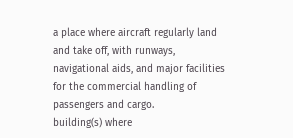a place where aircraft regularly land and take off, with runways, navigational aids, and major facilities for the commercial handling of passengers and cargo.
building(s) where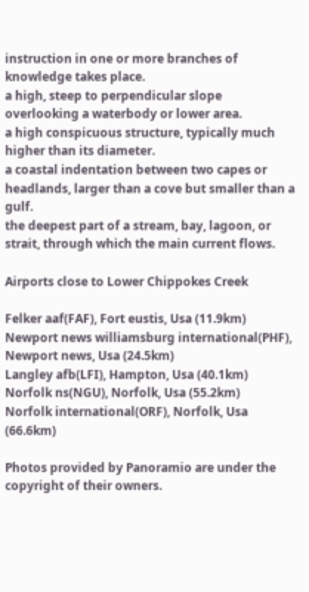instruction in one or more branches of knowledge takes place.
a high, steep to perpendicular slope overlooking a waterbody or lower area.
a high conspicuous structure, typically much higher than its diameter.
a coastal indentation between two capes or headlands, larger than a cove but smaller than a gulf.
the deepest part of a stream, bay, lagoon, or strait, through which the main current flows.

Airports close to Lower Chippokes Creek

Felker aaf(FAF), Fort eustis, Usa (11.9km)
Newport news williamsburg international(PHF), Newport news, Usa (24.5km)
Langley afb(LFI), Hampton, Usa (40.1km)
Norfolk ns(NGU), Norfolk, Usa (55.2km)
Norfolk international(ORF), Norfolk, Usa (66.6km)

Photos provided by Panoramio are under the copyright of their owners.